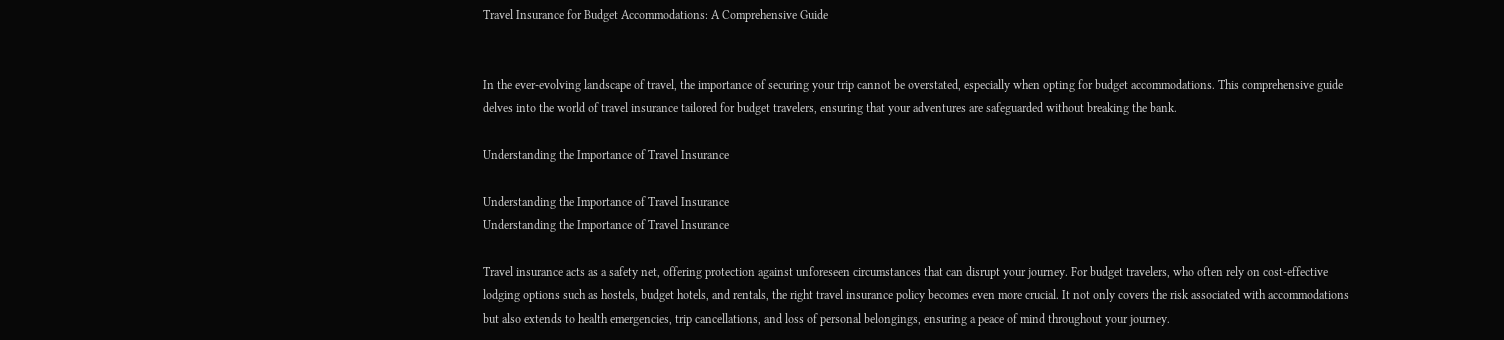Travel Insurance for Budget Accommodations: A Comprehensive Guide


In the ever-evolving landscape of travel, the importance of securing your trip cannot be overstated, especially when opting for budget accommodations. This comprehensive guide delves into the world of travel insurance tailored for budget travelers, ensuring that your adventures are safeguarded without breaking the bank.

Understanding the Importance of Travel Insurance

Understanding the Importance of Travel Insurance
Understanding the Importance of Travel Insurance

Travel insurance acts as a safety net, offering protection against unforeseen circumstances that can disrupt your journey. For budget travelers, who often rely on cost-effective lodging options such as hostels, budget hotels, and rentals, the right travel insurance policy becomes even more crucial. It not only covers the risk associated with accommodations but also extends to health emergencies, trip cancellations, and loss of personal belongings, ensuring a peace of mind throughout your journey.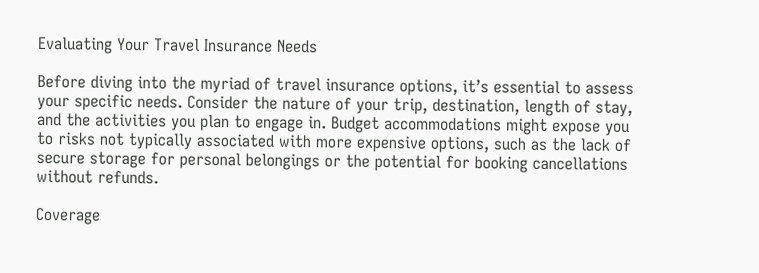Evaluating Your Travel Insurance Needs

Before diving into the myriad of travel insurance options, it’s essential to assess your specific needs. Consider the nature of your trip, destination, length of stay, and the activities you plan to engage in. Budget accommodations might expose you to risks not typically associated with more expensive options, such as the lack of secure storage for personal belongings or the potential for booking cancellations without refunds.

Coverage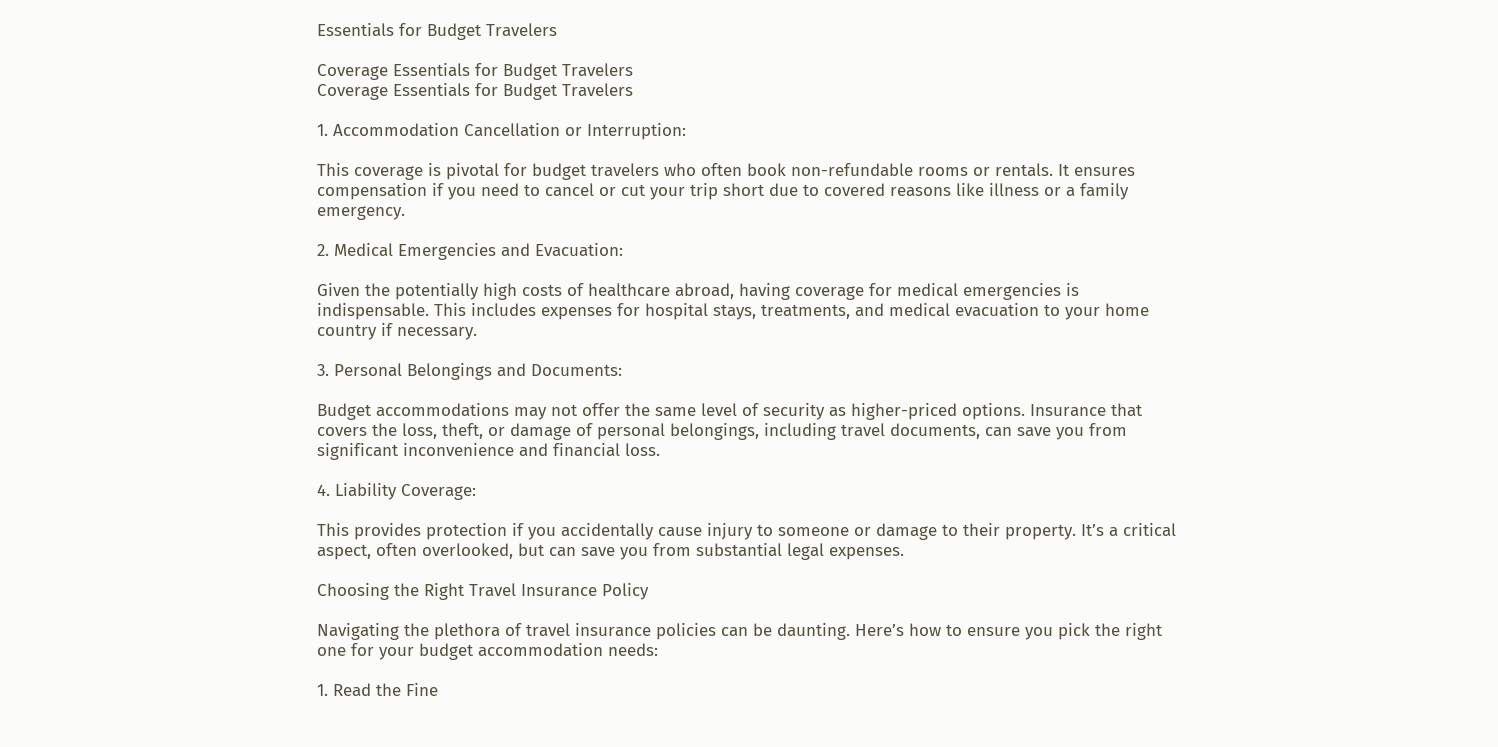Essentials for Budget Travelers

Coverage Essentials for Budget Travelers
Coverage Essentials for Budget Travelers

1. Accommodation Cancellation or Interruption:

This coverage is pivotal for budget travelers who often book non-refundable rooms or rentals. It ensures compensation if you need to cancel or cut your trip short due to covered reasons like illness or a family emergency.

2. Medical Emergencies and Evacuation:

Given the potentially high costs of healthcare abroad, having coverage for medical emergencies is indispensable. This includes expenses for hospital stays, treatments, and medical evacuation to your home country if necessary.

3. Personal Belongings and Documents:

Budget accommodations may not offer the same level of security as higher-priced options. Insurance that covers the loss, theft, or damage of personal belongings, including travel documents, can save you from significant inconvenience and financial loss.

4. Liability Coverage:

This provides protection if you accidentally cause injury to someone or damage to their property. It’s a critical aspect, often overlooked, but can save you from substantial legal expenses.

Choosing the Right Travel Insurance Policy

Navigating the plethora of travel insurance policies can be daunting. Here’s how to ensure you pick the right one for your budget accommodation needs:

1. Read the Fine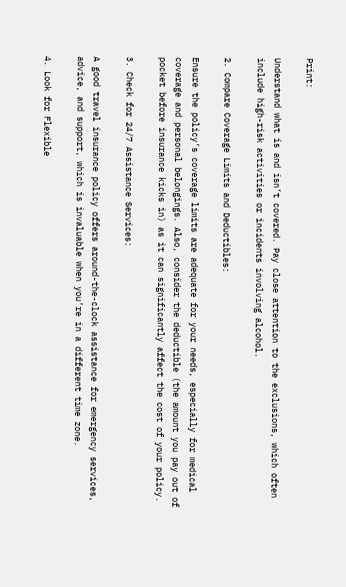Print:

Understand what is and isn’t covered. Pay close attention to the exclusions, which often include high-risk activities or incidents involving alcohol.

2. Compare Coverage Limits and Deductibles:

Ensure the policy’s coverage limits are adequate for your needs, especially for medical coverage and personal belongings. Also, consider the deductible (the amount you pay out of pocket before insurance kicks in) as it can significantly affect the cost of your policy.

3. Check for 24/7 Assistance Services:

A good travel insurance policy offers around-the-clock assistance for emergency services, advice, and support, which is invaluable when you’re in a different time zone.

4. Look for Flexible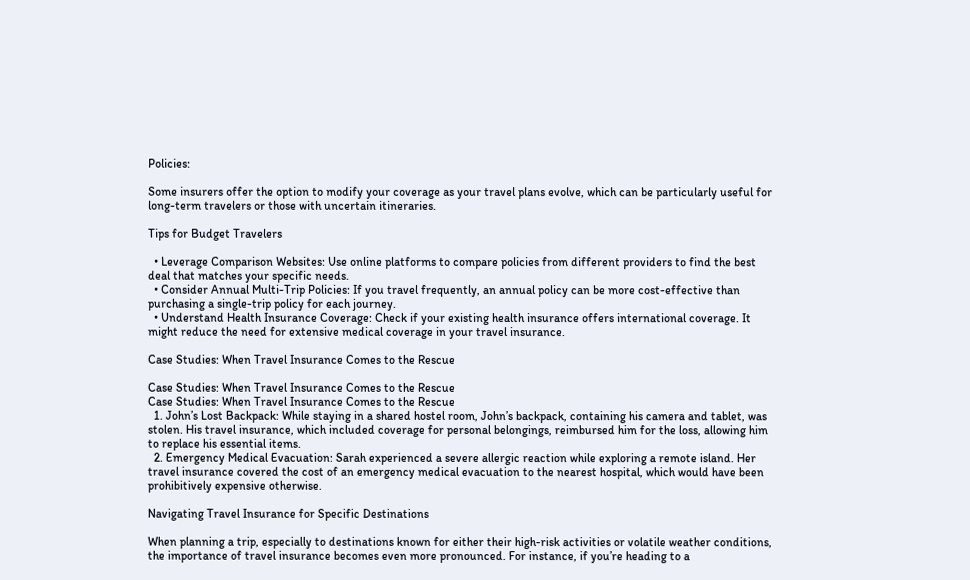Policies:

Some insurers offer the option to modify your coverage as your travel plans evolve, which can be particularly useful for long-term travelers or those with uncertain itineraries.

Tips for Budget Travelers

  • Leverage Comparison Websites: Use online platforms to compare policies from different providers to find the best deal that matches your specific needs.
  • Consider Annual Multi-Trip Policies: If you travel frequently, an annual policy can be more cost-effective than purchasing a single-trip policy for each journey.
  • Understand Health Insurance Coverage: Check if your existing health insurance offers international coverage. It might reduce the need for extensive medical coverage in your travel insurance.

Case Studies: When Travel Insurance Comes to the Rescue

Case Studies: When Travel Insurance Comes to the Rescue
Case Studies: When Travel Insurance Comes to the Rescue
  1. John’s Lost Backpack: While staying in a shared hostel room, John’s backpack, containing his camera and tablet, was stolen. His travel insurance, which included coverage for personal belongings, reimbursed him for the loss, allowing him to replace his essential items.
  2. Emergency Medical Evacuation: Sarah experienced a severe allergic reaction while exploring a remote island. Her travel insurance covered the cost of an emergency medical evacuation to the nearest hospital, which would have been prohibitively expensive otherwise.

Navigating Travel Insurance for Specific Destinations

When planning a trip, especially to destinations known for either their high-risk activities or volatile weather conditions, the importance of travel insurance becomes even more pronounced. For instance, if you’re heading to a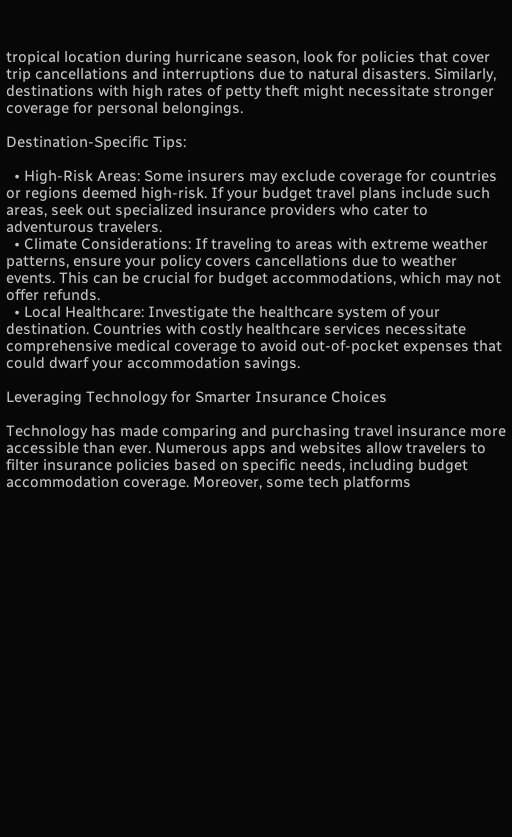tropical location during hurricane season, look for policies that cover trip cancellations and interruptions due to natural disasters. Similarly, destinations with high rates of petty theft might necessitate stronger coverage for personal belongings.

Destination-Specific Tips:

  • High-Risk Areas: Some insurers may exclude coverage for countries or regions deemed high-risk. If your budget travel plans include such areas, seek out specialized insurance providers who cater to adventurous travelers.
  • Climate Considerations: If traveling to areas with extreme weather patterns, ensure your policy covers cancellations due to weather events. This can be crucial for budget accommodations, which may not offer refunds.
  • Local Healthcare: Investigate the healthcare system of your destination. Countries with costly healthcare services necessitate comprehensive medical coverage to avoid out-of-pocket expenses that could dwarf your accommodation savings.

Leveraging Technology for Smarter Insurance Choices

Technology has made comparing and purchasing travel insurance more accessible than ever. Numerous apps and websites allow travelers to filter insurance policies based on specific needs, including budget accommodation coverage. Moreover, some tech platforms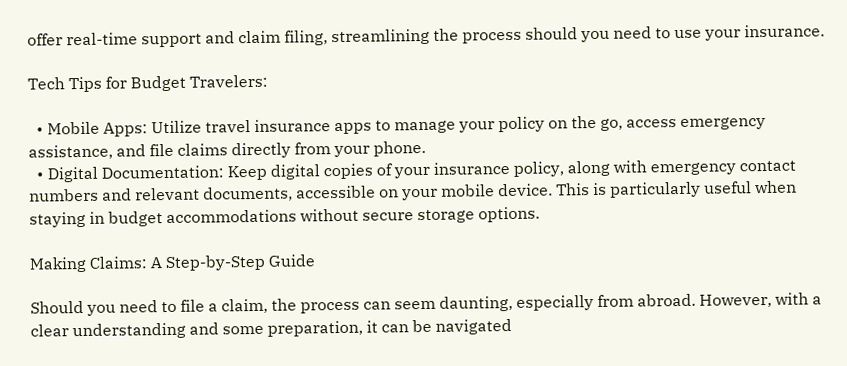offer real-time support and claim filing, streamlining the process should you need to use your insurance.

Tech Tips for Budget Travelers:

  • Mobile Apps: Utilize travel insurance apps to manage your policy on the go, access emergency assistance, and file claims directly from your phone.
  • Digital Documentation: Keep digital copies of your insurance policy, along with emergency contact numbers and relevant documents, accessible on your mobile device. This is particularly useful when staying in budget accommodations without secure storage options.

Making Claims: A Step-by-Step Guide

Should you need to file a claim, the process can seem daunting, especially from abroad. However, with a clear understanding and some preparation, it can be navigated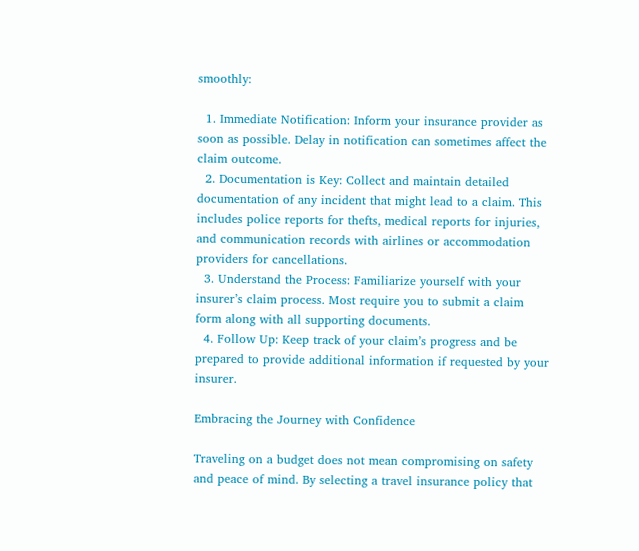smoothly:

  1. Immediate Notification: Inform your insurance provider as soon as possible. Delay in notification can sometimes affect the claim outcome.
  2. Documentation is Key: Collect and maintain detailed documentation of any incident that might lead to a claim. This includes police reports for thefts, medical reports for injuries, and communication records with airlines or accommodation providers for cancellations.
  3. Understand the Process: Familiarize yourself with your insurer’s claim process. Most require you to submit a claim form along with all supporting documents.
  4. Follow Up: Keep track of your claim’s progress and be prepared to provide additional information if requested by your insurer.

Embracing the Journey with Confidence

Traveling on a budget does not mean compromising on safety and peace of mind. By selecting a travel insurance policy that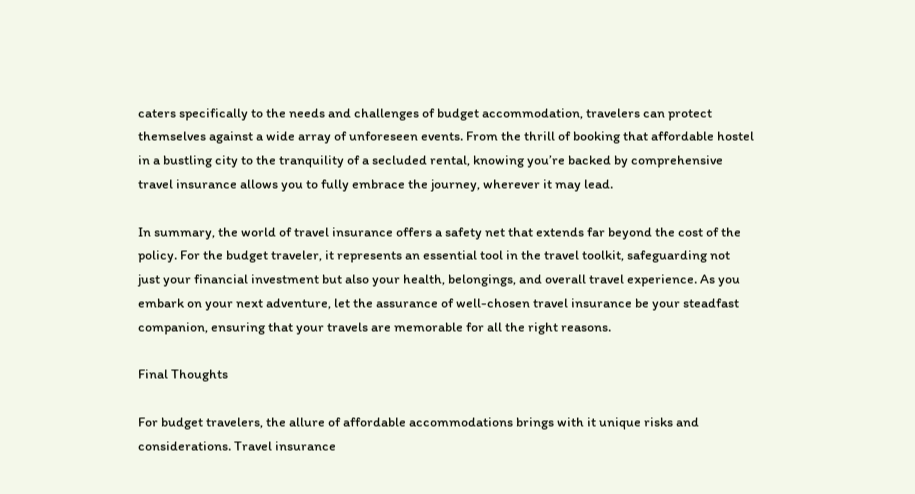caters specifically to the needs and challenges of budget accommodation, travelers can protect themselves against a wide array of unforeseen events. From the thrill of booking that affordable hostel in a bustling city to the tranquility of a secluded rental, knowing you’re backed by comprehensive travel insurance allows you to fully embrace the journey, wherever it may lead.

In summary, the world of travel insurance offers a safety net that extends far beyond the cost of the policy. For the budget traveler, it represents an essential tool in the travel toolkit, safeguarding not just your financial investment but also your health, belongings, and overall travel experience. As you embark on your next adventure, let the assurance of well-chosen travel insurance be your steadfast companion, ensuring that your travels are memorable for all the right reasons.

Final Thoughts

For budget travelers, the allure of affordable accommodations brings with it unique risks and considerations. Travel insurance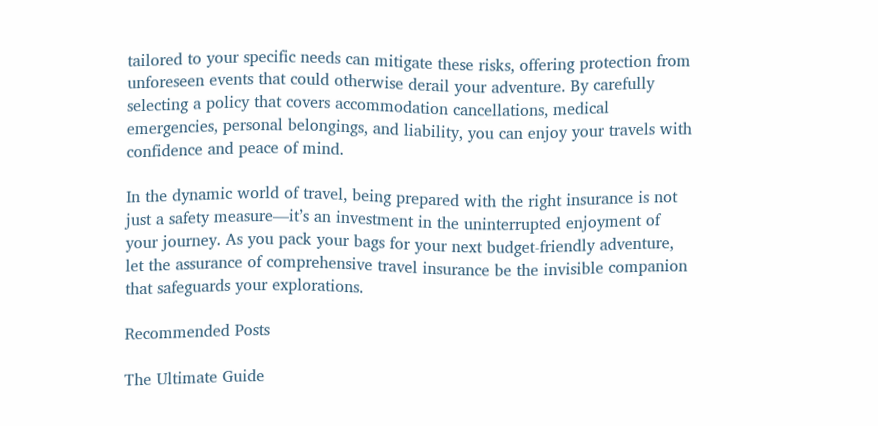tailored to your specific needs can mitigate these risks, offering protection from unforeseen events that could otherwise derail your adventure. By carefully selecting a policy that covers accommodation cancellations, medical emergencies, personal belongings, and liability, you can enjoy your travels with confidence and peace of mind.

In the dynamic world of travel, being prepared with the right insurance is not just a safety measure—it’s an investment in the uninterrupted enjoyment of your journey. As you pack your bags for your next budget-friendly adventure, let the assurance of comprehensive travel insurance be the invisible companion that safeguards your explorations.

Recommended Posts

The Ultimate Guide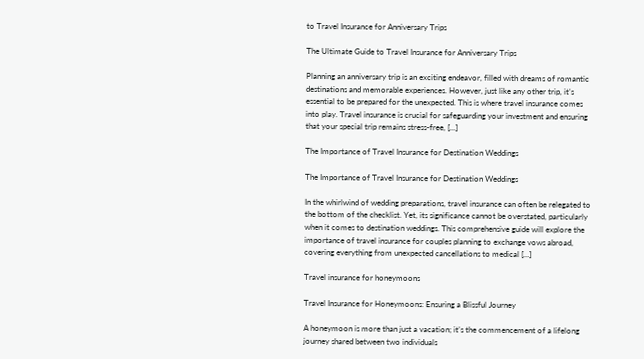to Travel Insurance for Anniversary Trips

The Ultimate Guide to Travel Insurance for Anniversary Trips

Planning an anniversary trip is an exciting endeavor, filled with dreams of romantic destinations and memorable experiences. However, just like any other trip, it’s essential to be prepared for the unexpected. This is where travel insurance comes into play. Travel insurance is crucial for safeguarding your investment and ensuring that your special trip remains stress-free, […]

The Importance of Travel Insurance for Destination Weddings

The Importance of Travel Insurance for Destination Weddings

In the whirlwind of wedding preparations, travel insurance can often be relegated to the bottom of the checklist. Yet, its significance cannot be overstated, particularly when it comes to destination weddings. This comprehensive guide will explore the importance of travel insurance for couples planning to exchange vows abroad, covering everything from unexpected cancellations to medical […]

Travel insurance for honeymoons

Travel Insurance for Honeymoons: Ensuring a Blissful Journey

A honeymoon is more than just a vacation; it’s the commencement of a lifelong journey shared between two individuals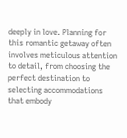deeply in love. Planning for this romantic getaway often involves meticulous attention to detail, from choosing the perfect destination to selecting accommodations that embody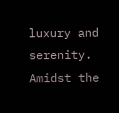luxury and serenity. Amidst the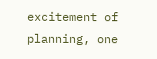excitement of planning, one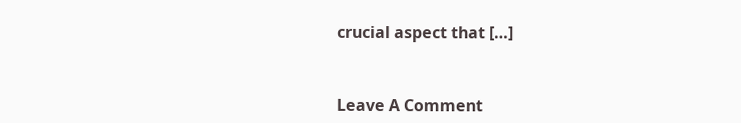crucial aspect that […]


Leave A Comment